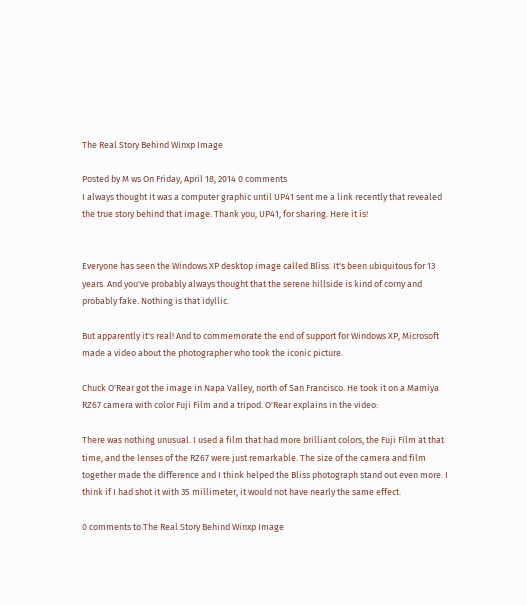The Real Story Behind Winxp Image

Posted by M ws On Friday, April 18, 2014 0 comments
I always thought it was a computer graphic until UP41 sent me a link recently that revealed the true story behind that image. Thank you, UP41, for sharing. Here it is!


Everyone has seen the Windows XP desktop image called Bliss. It's been ubiquitous for 13 years. And you've probably always thought that the serene hillside is kind of corny and probably fake. Nothing is that idyllic.

But apparently it's real! And to commemorate the end of support for Windows XP, Microsoft made a video about the photographer who took the iconic picture.

Chuck O'Rear got the image in Napa Valley, north of San Francisco. He took it on a Mamiya RZ67 camera with color Fuji Film and a tripod. O'Rear explains in the video:

There was nothing unusual. I used a film that had more brilliant colors, the Fuji Film at that time, and the lenses of the RZ67 were just remarkable. The size of the camera and film together made the difference and I think helped the Bliss photograph stand out even more. I think if I had shot it with 35 millimeter, it would not have nearly the same effect.

0 comments to The Real Story Behind Winxp Image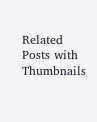Related Posts with Thumbnails